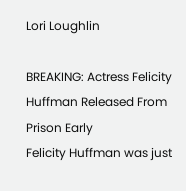Lori Loughlin

BREAKING: Actress Felicity Huffman Released From Prison Early
Felicity Huffman was just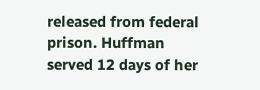released from federal prison. Huffman served 12 days of her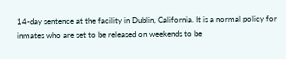14-day sentence at the facility in Dublin, California. It is a normal policy for inmates who are set to be released on weekends to be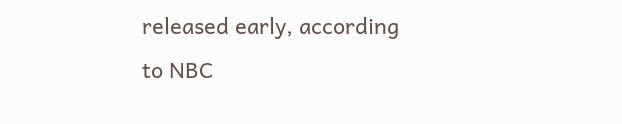released early, according to NBC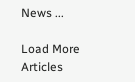News ...

Load More Articles